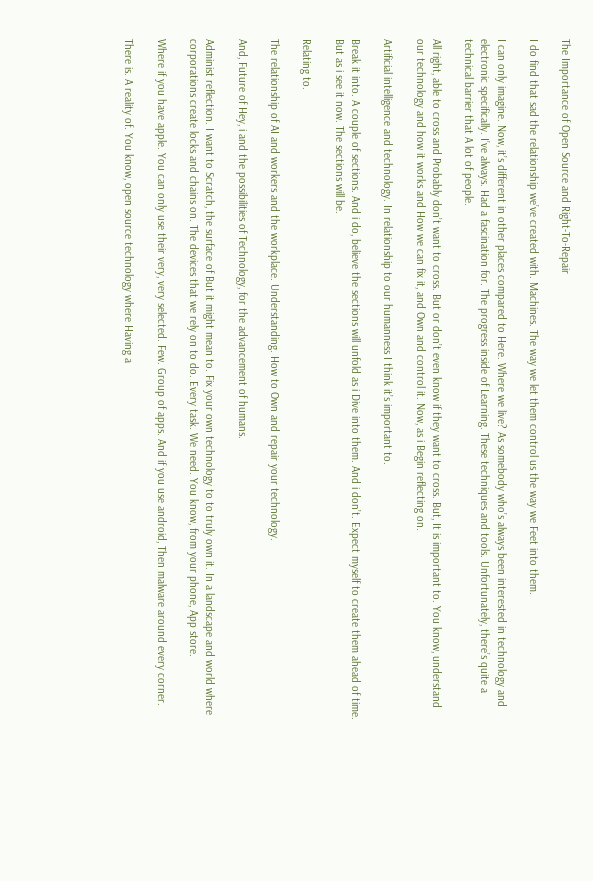The Importance of Open Source and Right-To-Repair

I do find that sad the relationship we’ve created with. Machines. The way we let them control us the way we Feet into them.

I can only imagine. Now, it’s different in other places compared to Here. Where we live? As somebody who’s always been interested in technology and electronic specifically. I’ve always. Had a fascination for. The progress inside of Learning. These techniques and tools. Unfortunately, there’s quite a technical barrier that A lot of people.

All right, able to cross and Probably don’t want to cross. But or don’t even know if they want to cross. But, It is important to. You know, understand our technology and how it works and How we can fix it, and Own and control it. Now, as i Begin reflecting on.

Artificial intelligence and technology. In relationship to our humanness I think it’s important to.

Break it into. A couple of sections. And i do, believe the sections will unfold as i Dive into them. And i don’t. Expect myself to create them ahead of time. But as i see it now. The sections will be.

Relating to.

The relationship of AI and workers and the workplace. Understanding. How to Own and repair your technology.

And, Future of Hey, i and the possibilities of Technology, for the advancement of humans.

Administ reflection. I want to Scratch, the surface of But it might mean to. Fix your own technology to to truly own it. In a landscape and world where corporations create locks and chains on. The devices that we rely on to do. Every task. We need. You know, from your phone, App store.

Where if you have apple. You can only use their very, very selected. Few. Group of apps. And if you use android, Then malware around every corner.

There is. A reality of. You know, open source technology where Having a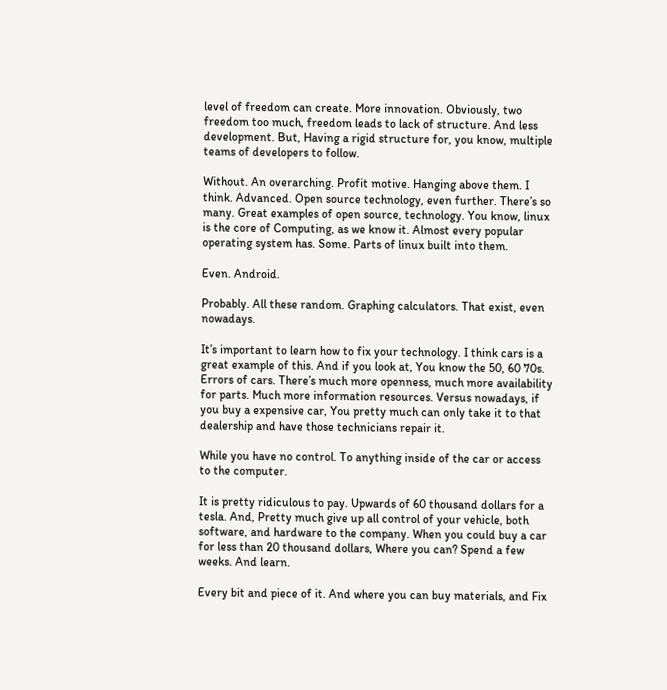level of freedom can create. More innovation. Obviously, two freedom too much, freedom leads to lack of structure. And less development. But, Having a rigid structure for, you know, multiple teams of developers to follow.

Without. An overarching. Profit motive. Hanging above them. I think. Advanced. Open source technology, even further. There’s so many. Great examples of open source, technology. You know, linux is the core of Computing, as we know it. Almost every popular operating system has. Some. Parts of linux built into them.

Even. Android.

Probably. All these random. Graphing calculators. That exist, even nowadays.

It’s important to learn how to fix your technology. I think cars is a great example of this. And if you look at, You know the 50, 60 70s. Errors of cars. There’s much more openness, much more availability for parts. Much more information resources. Versus nowadays, if you buy a expensive car, You pretty much can only take it to that dealership and have those technicians repair it.

While you have no control. To anything inside of the car or access to the computer.

It is pretty ridiculous to pay. Upwards of 60 thousand dollars for a tesla. And, Pretty much give up all control of your vehicle, both software, and hardware to the company. When you could buy a car for less than 20 thousand dollars, Where you can? Spend a few weeks. And learn.

Every bit and piece of it. And where you can buy materials, and Fix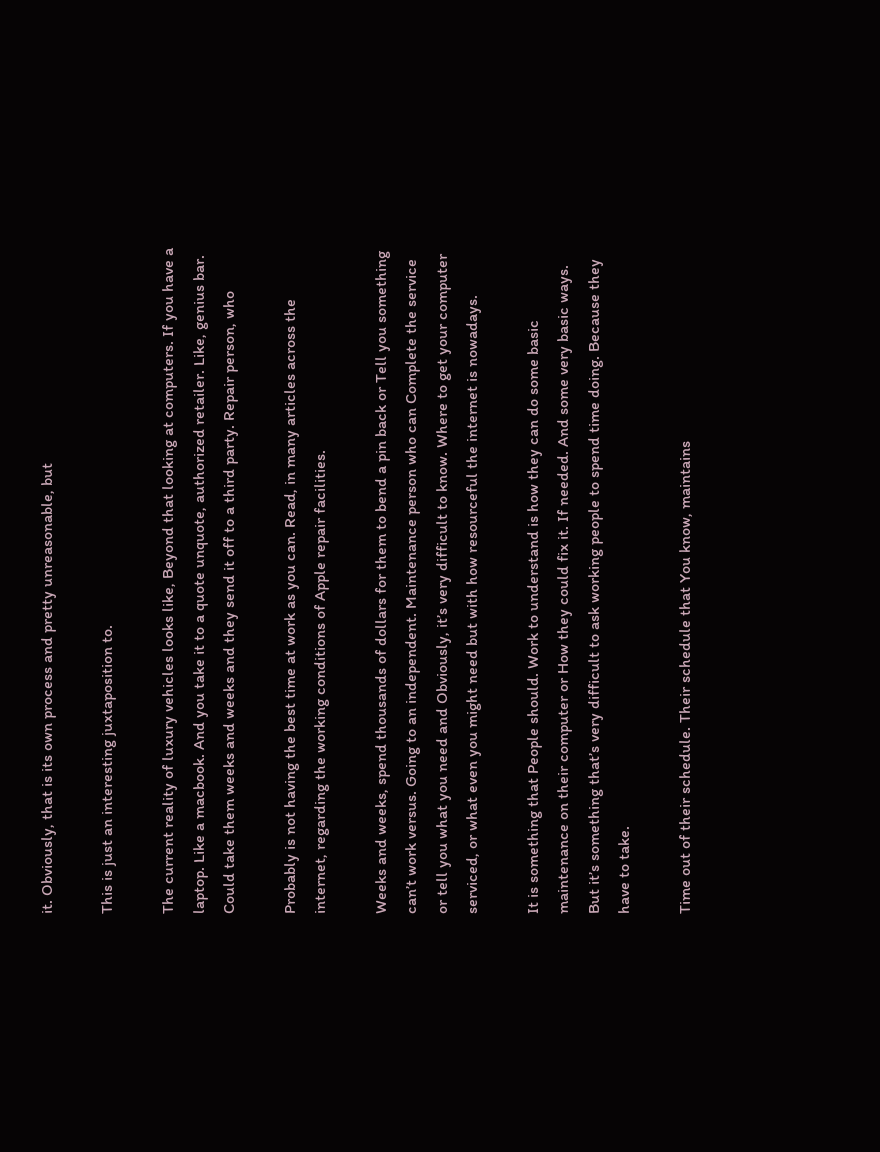it. Obviously, that is its own process and pretty unreasonable, but

This is just an interesting juxtaposition to.

The current reality of luxury vehicles looks like, Beyond that looking at computers. If you have a laptop. Like a macbook. And you take it to a quote unquote, authorized retailer. Like, genius bar. Could take them weeks and weeks and they send it off to a third party. Repair person, who

Probably is not having the best time at work as you can. Read, in many articles across the internet, regarding the working conditions of Apple repair facilities.

Weeks and weeks, spend thousands of dollars for them to bend a pin back or Tell you something can’t work versus. Going to an independent. Maintenance person who can Complete the service or tell you what you need and Obviously, it’s very difficult to know. Where to get your computer serviced, or what even you might need but with how resourceful the internet is nowadays.

It is something that People should. Work to understand is how they can do some basic maintenance on their computer or How they could fix it. If needed. And some very basic ways. But it’s something that’s very difficult to ask working people to spend time doing. Because they have to take.

Time out of their schedule. Their schedule that You know, maintains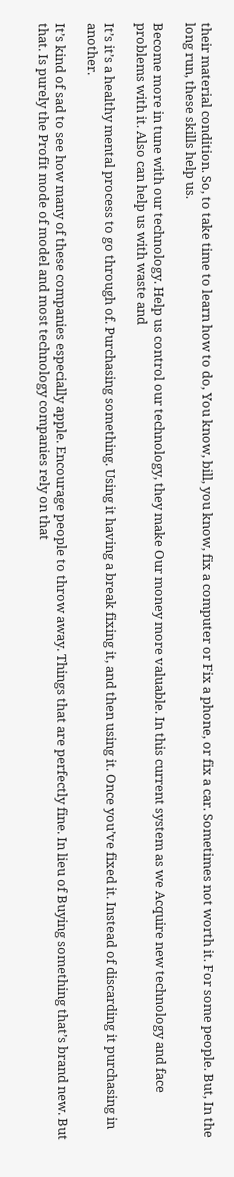their material condition. So, to take time to learn how to do, You know, bill, you know, fix a computer or Fix a phone, or fix a car. Sometimes not worth it. For some people. But, In the long run, these skills help us.

Become more in tune with our technology. Help us control our technology, they make Our money more valuable. In this current system as we Acquire new technology and face problems with it. Also can help us with waste and

It’s it’s a healthy mental process to go through of. Purchasing something. Using it having a break fixing it, and then using it. Once you’ve fixed it. Instead of discarding it purchasing in another.

It’s kind of sad to see how many of these companies especially apple. Encourage people to throw away. Things that are perfectly fine. In lieu of Buying something that’s brand new. But that. Is purely the Profit mode of model and most technology companies rely on that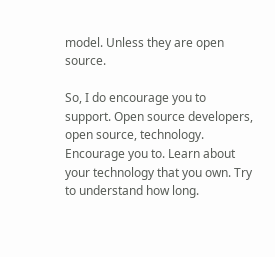model. Unless they are open source.

So, I do encourage you to support. Open source developers, open source, technology. Encourage you to. Learn about your technology that you own. Try to understand how long.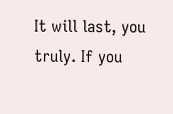It will last, you truly. If you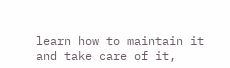learn how to maintain it and take care of it,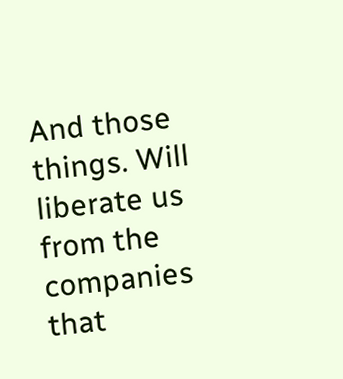And those things. Will liberate us from the companies that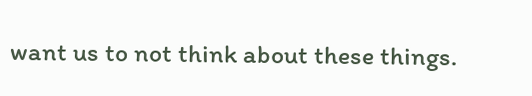want us to not think about these things.